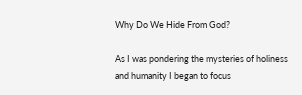Why Do We Hide From God?

As I was pondering the mysteries of holiness and humanity I began to focus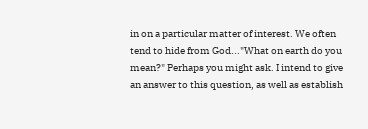in on a particular matter of interest. We often tend to hide from God..."What on earth do you mean?" Perhaps you might ask. I intend to give an answer to this question, as well as establish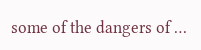some of the dangers of …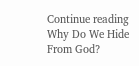Continue reading Why Do We Hide From God?